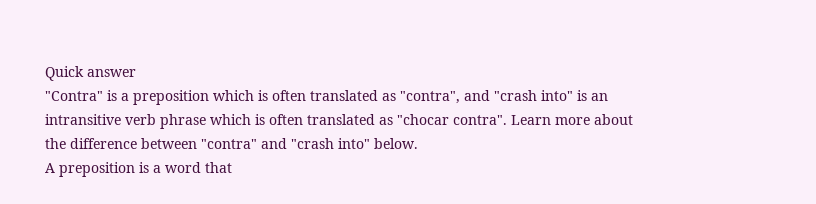Quick answer
"Contra" is a preposition which is often translated as "contra", and "crash into" is an intransitive verb phrase which is often translated as "chocar contra". Learn more about the difference between "contra" and "crash into" below.
A preposition is a word that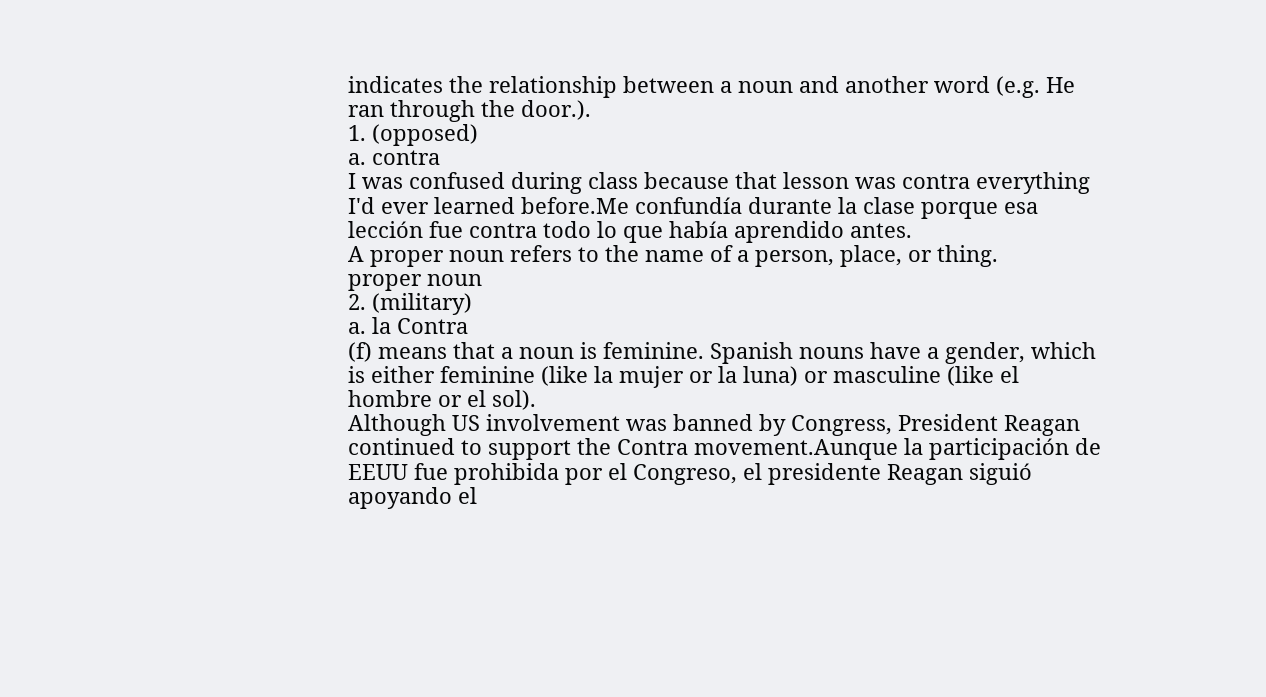indicates the relationship between a noun and another word (e.g. He ran through the door.).
1. (opposed)
a. contra
I was confused during class because that lesson was contra everything I'd ever learned before.Me confundía durante la clase porque esa lección fue contra todo lo que había aprendido antes.
A proper noun refers to the name of a person, place, or thing.
proper noun
2. (military)
a. la Contra
(f) means that a noun is feminine. Spanish nouns have a gender, which is either feminine (like la mujer or la luna) or masculine (like el hombre or el sol).
Although US involvement was banned by Congress, President Reagan continued to support the Contra movement.Aunque la participación de EEUU fue prohibida por el Congreso, el presidente Reagan siguió apoyando el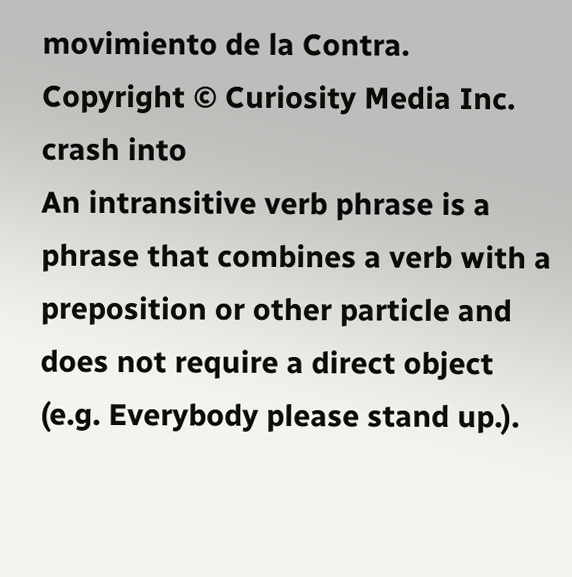movimiento de la Contra.
Copyright © Curiosity Media Inc.
crash into
An intransitive verb phrase is a phrase that combines a verb with a preposition or other particle and does not require a direct object (e.g. Everybody please stand up.).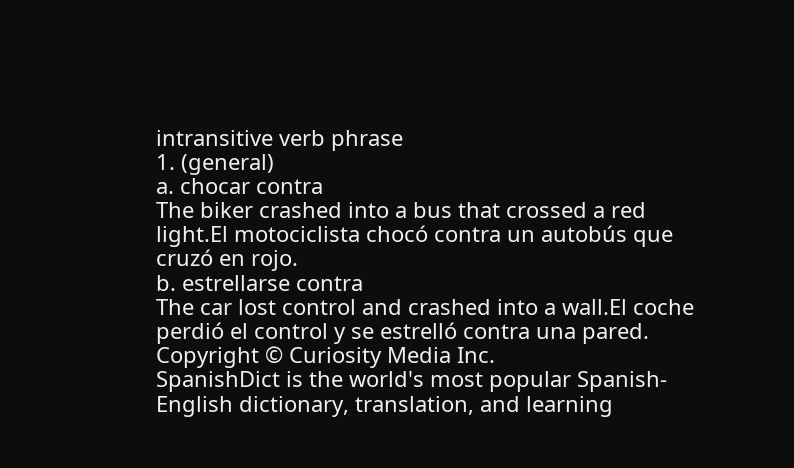intransitive verb phrase
1. (general)
a. chocar contra
The biker crashed into a bus that crossed a red light.El motociclista chocó contra un autobús que cruzó en rojo.
b. estrellarse contra
The car lost control and crashed into a wall.El coche perdió el control y se estrelló contra una pared.
Copyright © Curiosity Media Inc.
SpanishDict is the world's most popular Spanish-English dictionary, translation, and learning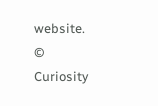website.
© Curiosity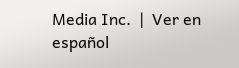Media Inc.  |  Ver en español